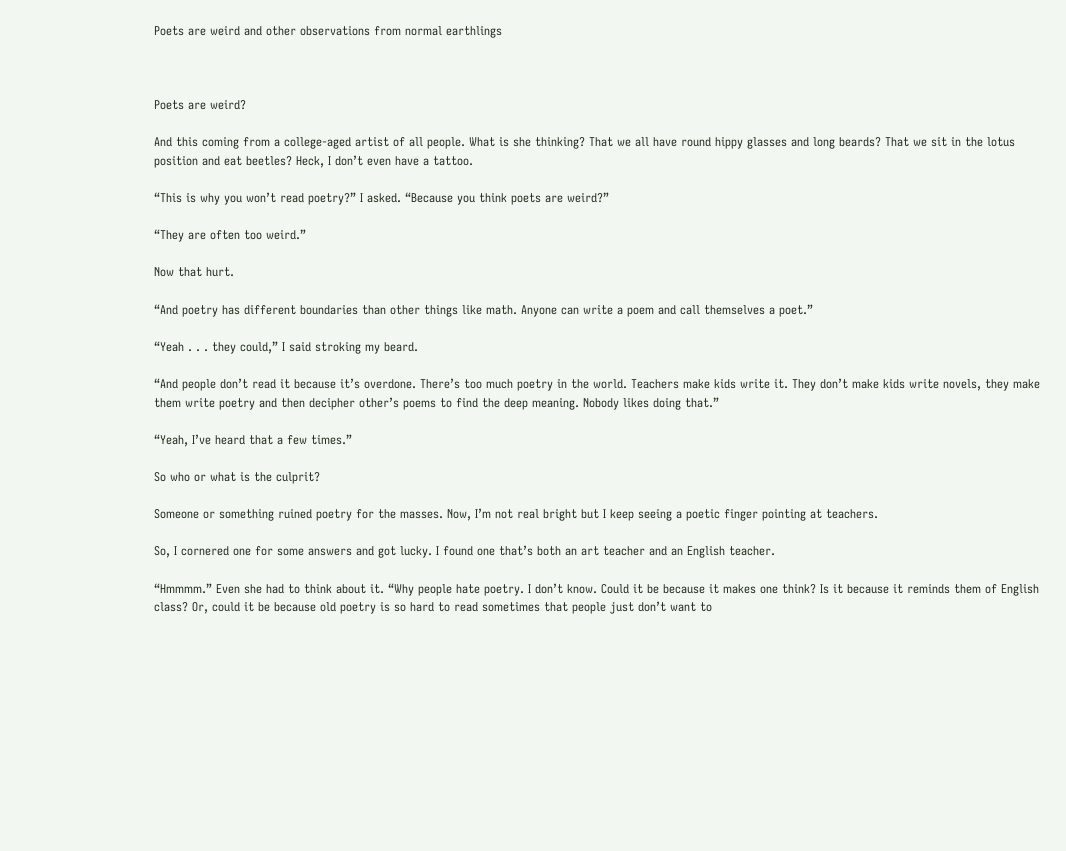Poets are weird and other observations from normal earthlings



Poets are weird?

And this coming from a college-aged artist of all people. What is she thinking? That we all have round hippy glasses and long beards? That we sit in the lotus position and eat beetles? Heck, I don’t even have a tattoo.

“This is why you won’t read poetry?” I asked. “Because you think poets are weird?”

“They are often too weird.”

Now that hurt.

“And poetry has different boundaries than other things like math. Anyone can write a poem and call themselves a poet.”

“Yeah . . . they could,” I said stroking my beard.

“And people don’t read it because it’s overdone. There’s too much poetry in the world. Teachers make kids write it. They don’t make kids write novels, they make them write poetry and then decipher other’s poems to find the deep meaning. Nobody likes doing that.”

“Yeah, I’ve heard that a few times.”

So who or what is the culprit?

Someone or something ruined poetry for the masses. Now, I’m not real bright but I keep seeing a poetic finger pointing at teachers.

So, I cornered one for some answers and got lucky. I found one that’s both an art teacher and an English teacher.

“Hmmmm.” Even she had to think about it. “Why people hate poetry. I don’t know. Could it be because it makes one think? Is it because it reminds them of English class? Or, could it be because old poetry is so hard to read sometimes that people just don’t want to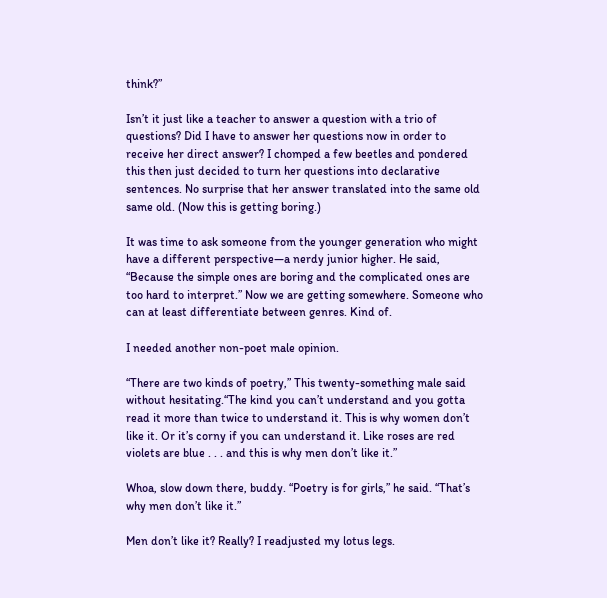think?”

Isn’t it just like a teacher to answer a question with a trio of questions? Did I have to answer her questions now in order to receive her direct answer? I chomped a few beetles and pondered this then just decided to turn her questions into declarative sentences. No surprise that her answer translated into the same old same old. (Now this is getting boring.)

It was time to ask someone from the younger generation who might have a different perspective—a nerdy junior higher. He said, “Because the simple ones are boring and the complicated ones are too hard to interpret.” Now we are getting somewhere. Someone who can at least differentiate between genres. Kind of.

I needed another non-poet male opinion.

“There are two kinds of poetry,” This twenty-something male said without hesitating.“The kind you can’t understand and you gotta read it more than twice to understand it. This is why women don’t like it. Or it’s corny if you can understand it. Like roses are red violets are blue . . . and this is why men don’t like it.”

Whoa, slow down there, buddy. “Poetry is for girls,” he said. “That’s why men don’t like it.”

Men don’t like it? Really? I readjusted my lotus legs.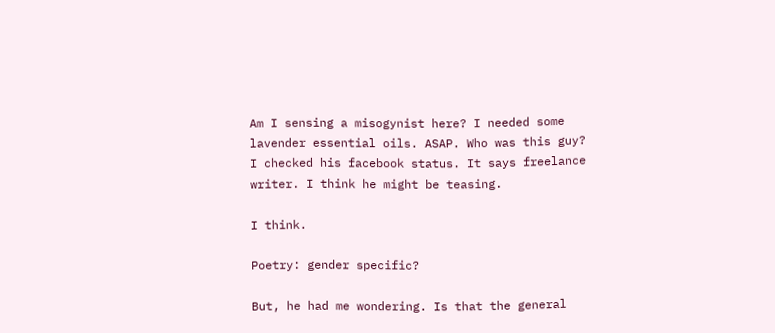Am I sensing a misogynist here? I needed some lavender essential oils. ASAP. Who was this guy? I checked his facebook status. It says freelance writer. I think he might be teasing.

I think.

Poetry: gender specific?

But, he had me wondering. Is that the general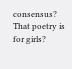consensus? That poetry is for girls?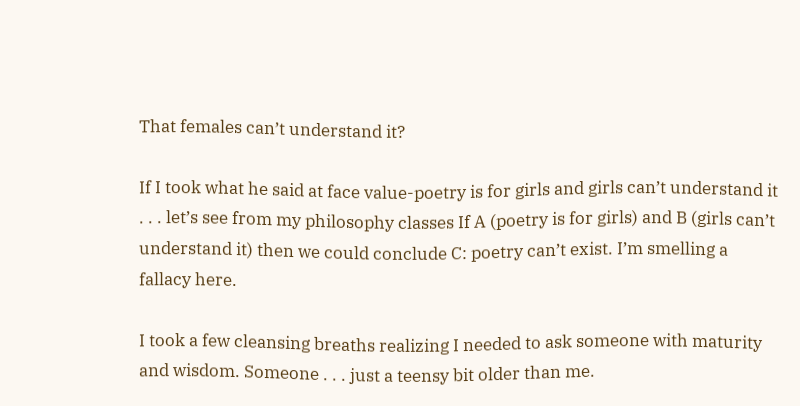That females can’t understand it?

If I took what he said at face value-poetry is for girls and girls can’t understand it . . . let’s see from my philosophy classes If A (poetry is for girls) and B (girls can’t understand it) then we could conclude C: poetry can’t exist. I’m smelling a fallacy here.

I took a few cleansing breaths realizing I needed to ask someone with maturity and wisdom. Someone . . . just a teensy bit older than me.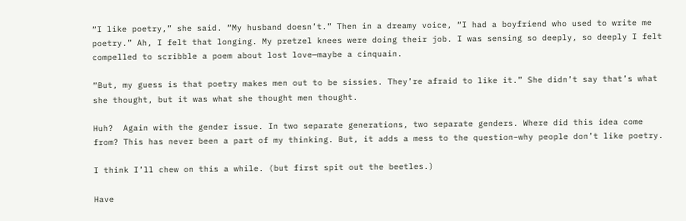“I like poetry,” she said. “My husband doesn’t.” Then in a dreamy voice, “I had a boyfriend who used to write me poetry.” Ah, I felt that longing. My pretzel knees were doing their job. I was sensing so deeply, so deeply I felt compelled to scribble a poem about lost love—maybe a cinquain.

“But, my guess is that poetry makes men out to be sissies. They’re afraid to like it.” She didn’t say that’s what she thought, but it was what she thought men thought.

Huh?  Again with the gender issue. In two separate generations, two separate genders. Where did this idea come from? This has never been a part of my thinking. But, it adds a mess to the question–why people don’t like poetry.

I think I’ll chew on this a while. (but first spit out the beetles.)

Have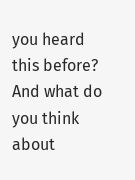you heard this before? And what do you think about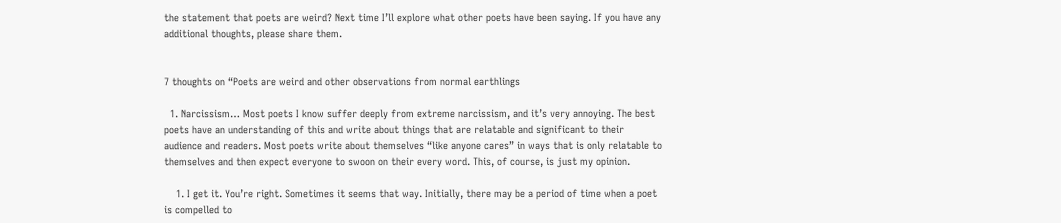the statement that poets are weird? Next time I’ll explore what other poets have been saying. If you have any additional thoughts, please share them.


7 thoughts on “Poets are weird and other observations from normal earthlings

  1. Narcissism… Most poets I know suffer deeply from extreme narcissism, and it’s very annoying. The best poets have an understanding of this and write about things that are relatable and significant to their audience and readers. Most poets write about themselves “like anyone cares” in ways that is only relatable to themselves and then expect everyone to swoon on their every word. This, of course, is just my opinion.

    1. I get it. You’re right. Sometimes it seems that way. Initially, there may be a period of time when a poet is compelled to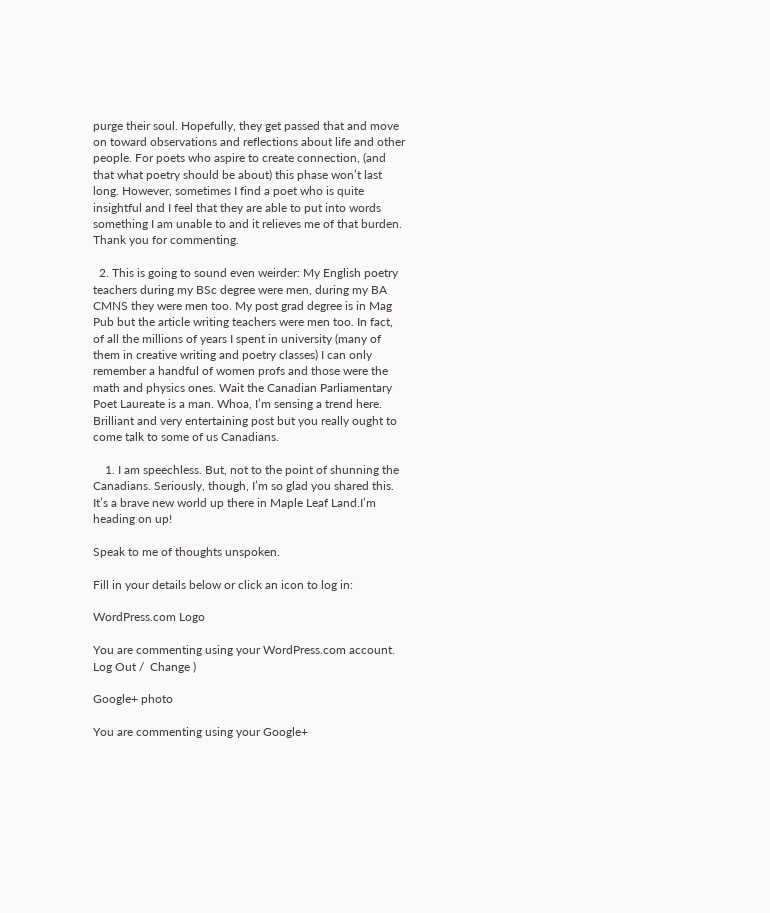purge their soul. Hopefully, they get passed that and move on toward observations and reflections about life and other people. For poets who aspire to create connection, (and that what poetry should be about) this phase won’t last long. However, sometimes I find a poet who is quite insightful and I feel that they are able to put into words something I am unable to and it relieves me of that burden. Thank you for commenting.

  2. This is going to sound even weirder: My English poetry teachers during my BSc degree were men, during my BA CMNS they were men too. My post grad degree is in Mag Pub but the article writing teachers were men too. In fact, of all the millions of years I spent in university (many of them in creative writing and poetry classes) I can only remember a handful of women profs and those were the math and physics ones. Wait the Canadian Parliamentary Poet Laureate is a man. Whoa, I’m sensing a trend here. Brilliant and very entertaining post but you really ought to come talk to some of us Canadians.

    1. I am speechless. But, not to the point of shunning the Canadians. Seriously, though, I’m so glad you shared this. It’s a brave new world up there in Maple Leaf Land.I’m heading on up!

Speak to me of thoughts unspoken.

Fill in your details below or click an icon to log in:

WordPress.com Logo

You are commenting using your WordPress.com account. Log Out /  Change )

Google+ photo

You are commenting using your Google+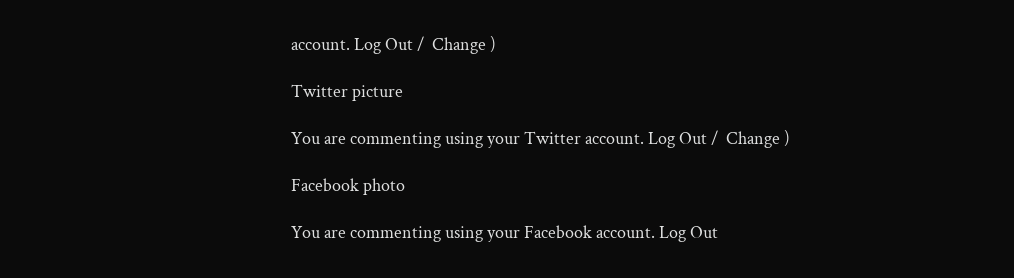account. Log Out /  Change )

Twitter picture

You are commenting using your Twitter account. Log Out /  Change )

Facebook photo

You are commenting using your Facebook account. Log Out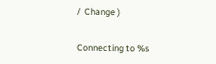/  Change )


Connecting to %s